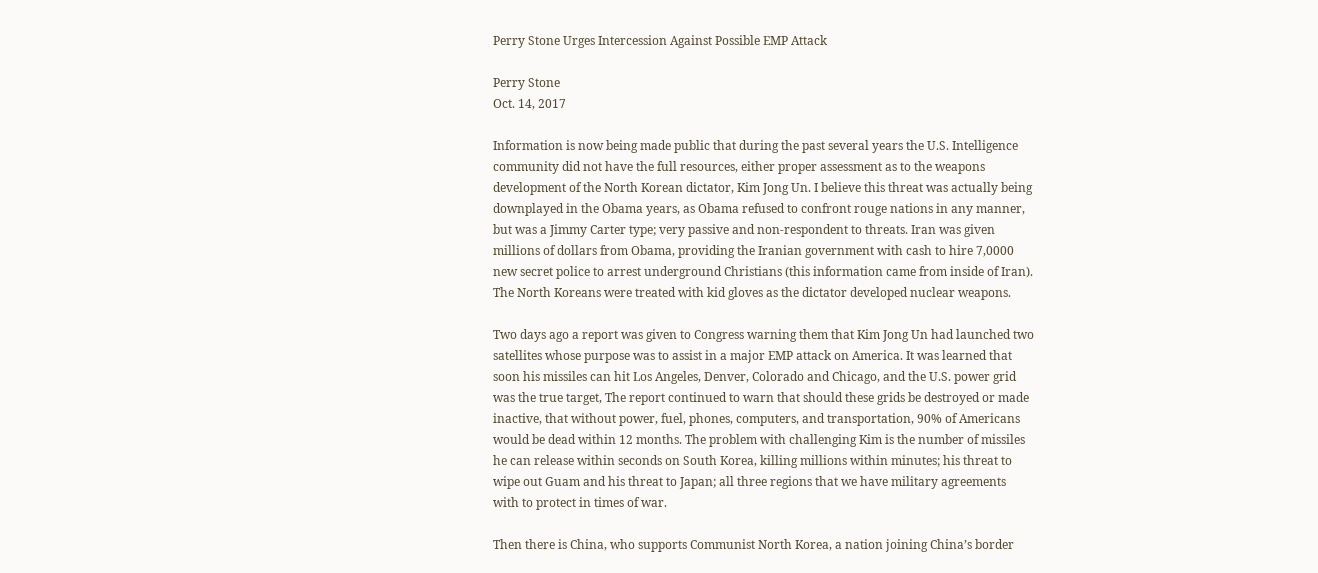Perry Stone Urges Intercession Against Possible EMP Attack

Perry Stone
Oct. 14, 2017

Information is now being made public that during the past several years the U.S. Intelligence community did not have the full resources, either proper assessment as to the weapons development of the North Korean dictator, Kim Jong Un. I believe this threat was actually being downplayed in the Obama years, as Obama refused to confront rouge nations in any manner, but was a Jimmy Carter type; very passive and non-respondent to threats. Iran was given millions of dollars from Obama, providing the Iranian government with cash to hire 7,0000 new secret police to arrest underground Christians (this information came from inside of Iran). The North Koreans were treated with kid gloves as the dictator developed nuclear weapons.

Two days ago a report was given to Congress warning them that Kim Jong Un had launched two satellites whose purpose was to assist in a major EMP attack on America. It was learned that soon his missiles can hit Los Angeles, Denver, Colorado and Chicago, and the U.S. power grid was the true target, The report continued to warn that should these grids be destroyed or made inactive, that without power, fuel, phones, computers, and transportation, 90% of Americans would be dead within 12 months. The problem with challenging Kim is the number of missiles he can release within seconds on South Korea, killing millions within minutes; his threat to wipe out Guam and his threat to Japan; all three regions that we have military agreements with to protect in times of war.

Then there is China, who supports Communist North Korea, a nation joining China’s border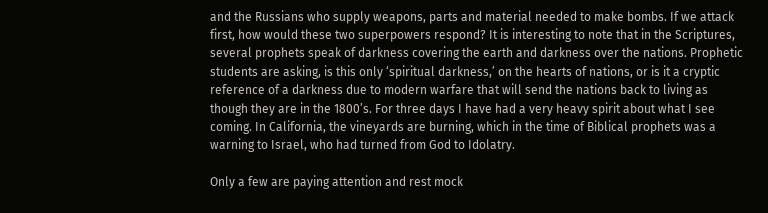and the Russians who supply weapons, parts and material needed to make bombs. If we attack first, how would these two superpowers respond? It is interesting to note that in the Scriptures, several prophets speak of darkness covering the earth and darkness over the nations. Prophetic students are asking, is this only ‘spiritual darkness,’ on the hearts of nations, or is it a cryptic reference of a darkness due to modern warfare that will send the nations back to living as though they are in the 1800’s. For three days I have had a very heavy spirit about what I see coming. In California, the vineyards are burning, which in the time of Biblical prophets was a warning to Israel, who had turned from God to Idolatry.

Only a few are paying attention and rest mock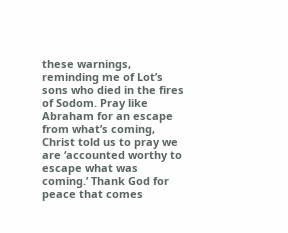these warnings, reminding me of Lot’s sons who died in the fires of Sodom. Pray like Abraham for an escape from what’s coming, Christ told us to pray we are ‘accounted worthy to escape what was coming.’ Thank God for peace that comes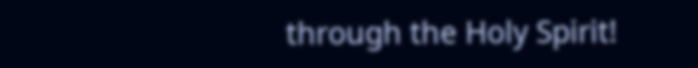through the Holy Spirit!